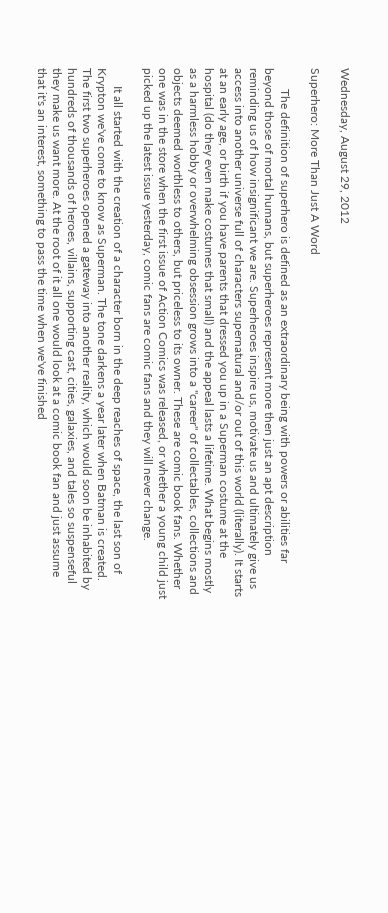Wednesday, August 29, 2012

Superhero: More Than Just A Word

       The definition of superhero is defined as an extraordinary being with powers or abilities far beyond those of mortal humans, but superheroes represent more then just an apt description reminding us of how insignificant we are. Superheroes inspire us, motivate us and ultimately give us access into another universe full of characters supernatural and/or out of this world (literally). It starts at an early age, or birth if you have parents that dressed you up in a Superman costume at the hospital (do they even make costumes that small) and the appeal lasts a lifetime. What begins mostly as a harmless hobby or overwhelming obsession grows into a "career" of collectables, collections and objects deemed worthless to others, but priceless to its owner. These are comic book fans. Whether one was in the store when the first issue of Action Comics was released, or whether a young child just picked up the latest issue yesterday, comic fans are comic fans and they will never change.

      It all started with the creation of a character born in the deep reaches of space, the last son of Krypton we've come to know as Superman. The tone darkens a year later when Batman is created. The first two superheroes opened a gateway into another reality, which would soon be inhabited by hundreds of thousands of heroes, villains, supporting cast, cities, galaxies, and tales so suspenseful they make us want more. At the root of it all one would look at a comic book fan and just assume that it's an interest, something to pass the time when we've finished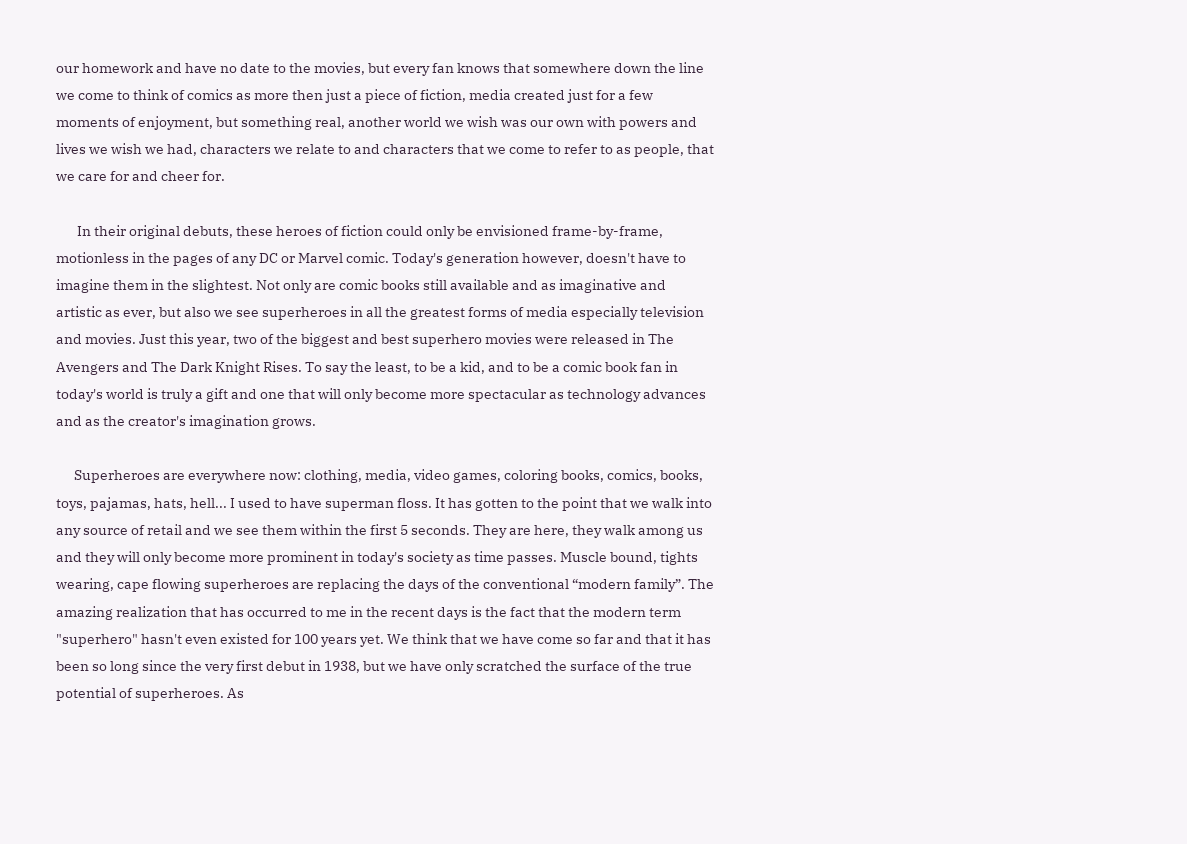our homework and have no date to the movies, but every fan knows that somewhere down the line we come to think of comics as more then just a piece of fiction, media created just for a few moments of enjoyment, but something real, another world we wish was our own with powers and lives we wish we had, characters we relate to and characters that we come to refer to as people, that we care for and cheer for.

       In their original debuts, these heroes of fiction could only be envisioned frame-by-frame, motionless in the pages of any DC or Marvel comic. Today's generation however, doesn't have to imagine them in the slightest. Not only are comic books still available and as imaginative and artistic as ever, but also we see superheroes in all the greatest forms of media especially television and movies. Just this year, two of the biggest and best superhero movies were released in The Avengers and The Dark Knight Rises. To say the least, to be a kid, and to be a comic book fan in today's world is truly a gift and one that will only become more spectacular as technology advances and as the creator's imagination grows.

      Superheroes are everywhere now: clothing, media, video games, coloring books, comics, books, toys, pajamas, hats, hell... I used to have superman floss. It has gotten to the point that we walk into any source of retail and we see them within the first 5 seconds. They are here, they walk among us and they will only become more prominent in today's society as time passes. Muscle bound, tights wearing, cape flowing superheroes are replacing the days of the conventional “modern family”. The amazing realization that has occurred to me in the recent days is the fact that the modern term "superhero" hasn't even existed for 100 years yet. We think that we have come so far and that it has been so long since the very first debut in 1938, but we have only scratched the surface of the true potential of superheroes. As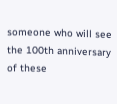someone who will see the 100th anniversary of these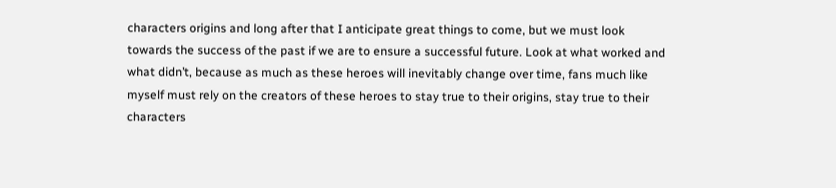characters origins and long after that I anticipate great things to come, but we must look towards the success of the past if we are to ensure a successful future. Look at what worked and what didn’t, because as much as these heroes will inevitably change over time, fans much like myself must rely on the creators of these heroes to stay true to their origins, stay true to their characters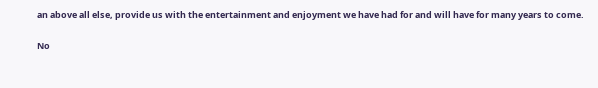an above all else, provide us with the entertainment and enjoyment we have had for and will have for many years to come.

No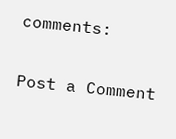comments:

Post a Comment